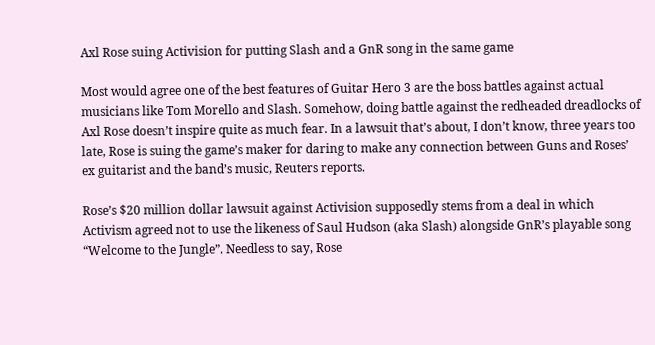Axl Rose suing Activision for putting Slash and a GnR song in the same game

Most would agree one of the best features of Guitar Hero 3 are the boss battles against actual musicians like Tom Morello and Slash. Somehow, doing battle against the redheaded dreadlocks of Axl Rose doesn’t inspire quite as much fear. In a lawsuit that’s about, I don’t know, three years too late, Rose is suing the game’s maker for daring to make any connection between Guns and Roses’ ex guitarist and the band’s music, Reuters reports.

Rose’s $20 million dollar lawsuit against Activision supposedly stems from a deal in which Activism agreed not to use the likeness of Saul Hudson (aka Slash) alongside GnR’s playable song “Welcome to the Jungle”. Needless to say, Rose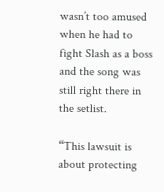wasn’t too amused when he had to fight Slash as a boss and the song was still right there in the setlist.

“This lawsuit is about protecting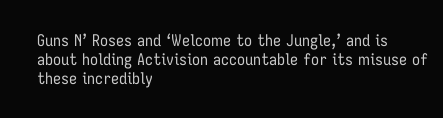Guns N’ Roses and ‘Welcome to the Jungle,’ and is about holding Activision accountable for its misuse of these incredibly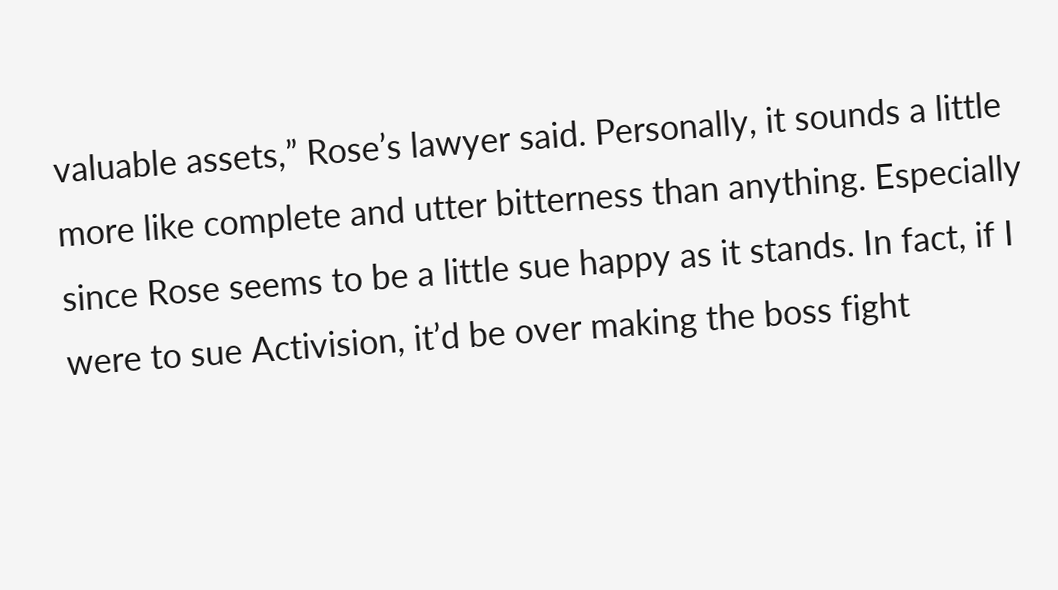valuable assets,” Rose’s lawyer said. Personally, it sounds a little more like complete and utter bitterness than anything. Especially since Rose seems to be a little sue happy as it stands. In fact, if I were to sue Activision, it’d be over making the boss fight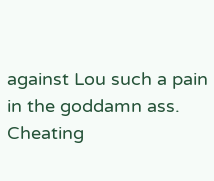against Lou such a pain in the goddamn ass. Cheating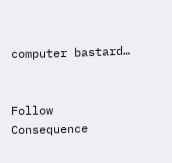computer bastard…


Follow Consequence